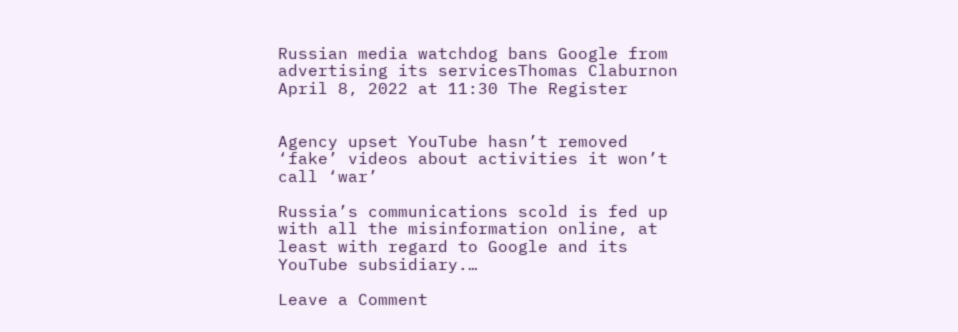Russian media watchdog bans Google from advertising its servicesThomas Claburnon April 8, 2022 at 11:30 The Register


Agency upset YouTube hasn’t removed ‘fake’ videos about activities it won’t call ‘war’

Russia’s communications scold is fed up with all the misinformation online, at least with regard to Google and its YouTube subsidiary.…

Leave a Comment